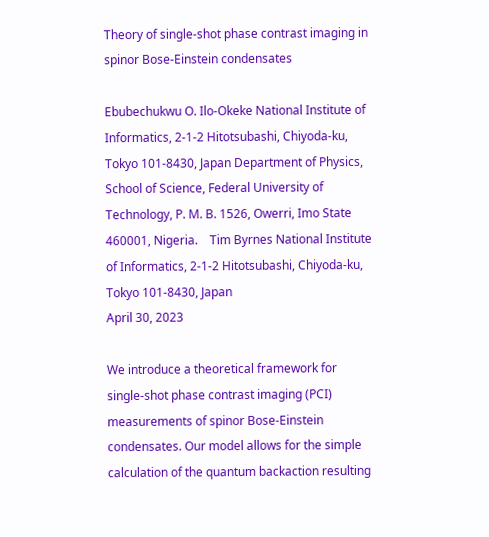Theory of single-shot phase contrast imaging in spinor Bose-Einstein condensates

Ebubechukwu O. Ilo-Okeke National Institute of Informatics, 2-1-2 Hitotsubashi, Chiyoda-ku, Tokyo 101-8430, Japan Department of Physics, School of Science, Federal University of Technology, P. M. B. 1526, Owerri, Imo State 460001, Nigeria.    Tim Byrnes National Institute of Informatics, 2-1-2 Hitotsubashi, Chiyoda-ku, Tokyo 101-8430, Japan
April 30, 2023

We introduce a theoretical framework for single-shot phase contrast imaging (PCI) measurements of spinor Bose-Einstein condensates. Our model allows for the simple calculation of the quantum backaction resulting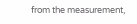from the measurement,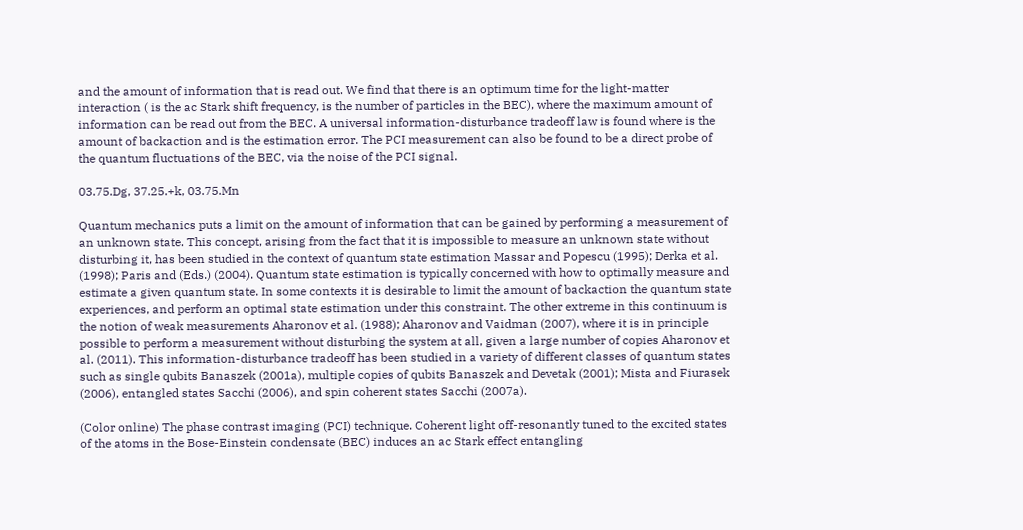and the amount of information that is read out. We find that there is an optimum time for the light-matter interaction ( is the ac Stark shift frequency, is the number of particles in the BEC), where the maximum amount of information can be read out from the BEC. A universal information-disturbance tradeoff law is found where is the amount of backaction and is the estimation error. The PCI measurement can also be found to be a direct probe of the quantum fluctuations of the BEC, via the noise of the PCI signal.

03.75.Dg, 37.25.+k, 03.75.Mn

Quantum mechanics puts a limit on the amount of information that can be gained by performing a measurement of an unknown state. This concept, arising from the fact that it is impossible to measure an unknown state without disturbing it, has been studied in the context of quantum state estimation Massar and Popescu (1995); Derka et al. (1998); Paris and (Eds.) (2004). Quantum state estimation is typically concerned with how to optimally measure and estimate a given quantum state. In some contexts it is desirable to limit the amount of backaction the quantum state experiences, and perform an optimal state estimation under this constraint. The other extreme in this continuum is the notion of weak measurements Aharonov et al. (1988); Aharonov and Vaidman (2007), where it is in principle possible to perform a measurement without disturbing the system at all, given a large number of copies Aharonov et al. (2011). This information-disturbance tradeoff has been studied in a variety of different classes of quantum states such as single qubits Banaszek (2001a), multiple copies of qubits Banaszek and Devetak (2001); Mista and Fiurasek (2006), entangled states Sacchi (2006), and spin coherent states Sacchi (2007a).

(Color online) The phase contrast imaging (PCI) technique. Coherent light off-resonantly tuned to the excited states of the atoms in the Bose-Einstein condensate (BEC) induces an ac Stark effect entangling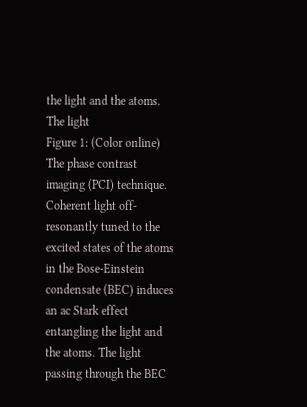the light and the atoms. The light
Figure 1: (Color online) The phase contrast imaging (PCI) technique. Coherent light off-resonantly tuned to the excited states of the atoms in the Bose-Einstein condensate (BEC) induces an ac Stark effect entangling the light and the atoms. The light passing through the BEC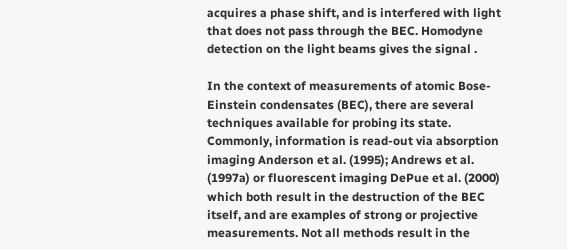acquires a phase shift, and is interfered with light that does not pass through the BEC. Homodyne detection on the light beams gives the signal .

In the context of measurements of atomic Bose-Einstein condensates (BEC), there are several techniques available for probing its state. Commonly, information is read-out via absorption imaging Anderson et al. (1995); Andrews et al. (1997a) or fluorescent imaging DePue et al. (2000) which both result in the destruction of the BEC itself, and are examples of strong or projective measurements. Not all methods result in the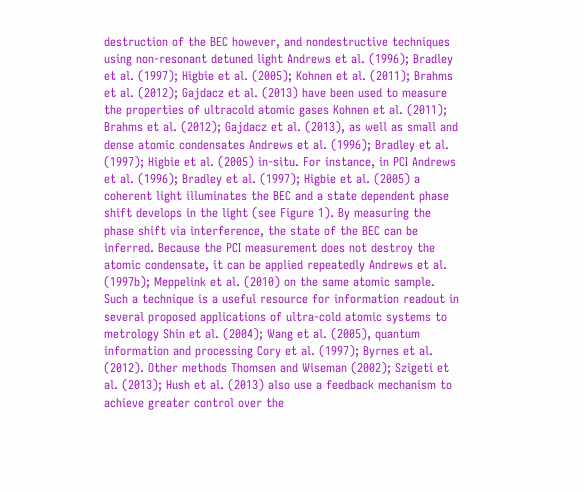destruction of the BEC however, and nondestructive techniques using non-resonant detuned light Andrews et al. (1996); Bradley et al. (1997); Higbie et al. (2005); Kohnen et al. (2011); Brahms et al. (2012); Gajdacz et al. (2013) have been used to measure the properties of ultracold atomic gases Kohnen et al. (2011); Brahms et al. (2012); Gajdacz et al. (2013), as well as small and dense atomic condensates Andrews et al. (1996); Bradley et al. (1997); Higbie et al. (2005) in-situ. For instance, in PCI Andrews et al. (1996); Bradley et al. (1997); Higbie et al. (2005) a coherent light illuminates the BEC and a state dependent phase shift develops in the light (see Figure 1). By measuring the phase shift via interference, the state of the BEC can be inferred. Because the PCI measurement does not destroy the atomic condensate, it can be applied repeatedly Andrews et al. (1997b); Meppelink et al. (2010) on the same atomic sample. Such a technique is a useful resource for information readout in several proposed applications of ultra-cold atomic systems to metrology Shin et al. (2004); Wang et al. (2005), quantum information and processing Cory et al. (1997); Byrnes et al. (2012). Other methods Thomsen and Wiseman (2002); Szigeti et al. (2013); Hush et al. (2013) also use a feedback mechanism to achieve greater control over the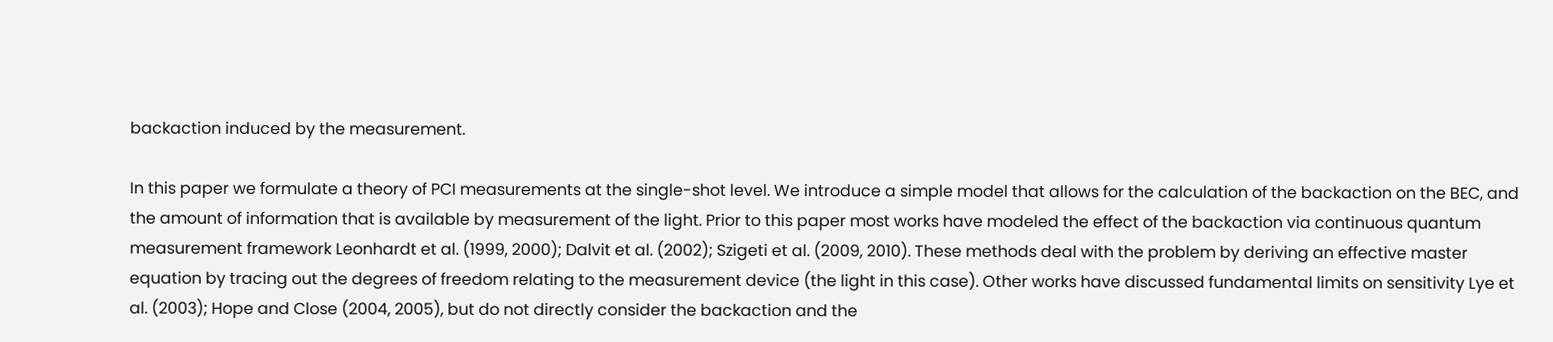backaction induced by the measurement.

In this paper we formulate a theory of PCI measurements at the single-shot level. We introduce a simple model that allows for the calculation of the backaction on the BEC, and the amount of information that is available by measurement of the light. Prior to this paper most works have modeled the effect of the backaction via continuous quantum measurement framework Leonhardt et al. (1999, 2000); Dalvit et al. (2002); Szigeti et al. (2009, 2010). These methods deal with the problem by deriving an effective master equation by tracing out the degrees of freedom relating to the measurement device (the light in this case). Other works have discussed fundamental limits on sensitivity Lye et al. (2003); Hope and Close (2004, 2005), but do not directly consider the backaction and the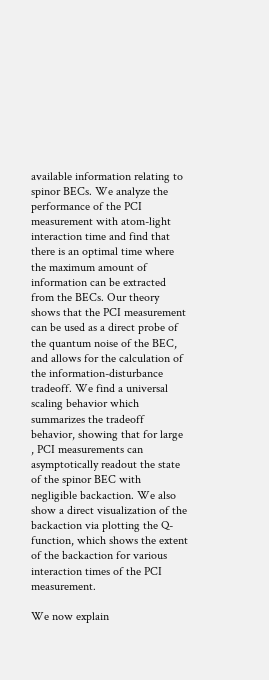available information relating to spinor BECs. We analyze the performance of the PCI measurement with atom-light interaction time and find that there is an optimal time where the maximum amount of information can be extracted from the BECs. Our theory shows that the PCI measurement can be used as a direct probe of the quantum noise of the BEC, and allows for the calculation of the information-disturbance tradeoff. We find a universal scaling behavior which summarizes the tradeoff behavior, showing that for large , PCI measurements can asymptotically readout the state of the spinor BEC with negligible backaction. We also show a direct visualization of the backaction via plotting the Q-function, which shows the extent of the backaction for various interaction times of the PCI measurement.

We now explain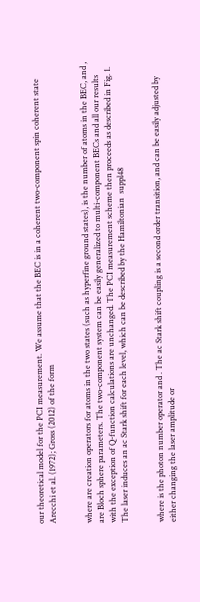our theoretical model for the PCI measurement. We assume that the BEC is in a coherent two-component spin coherent state Arecchi et al. (1972); Gross (2012) of the form


where are creation operators for atoms in the two states (such as hyperfine ground states), is the number of atoms in the BEC, and , are Bloch sphere parameters. The two-component system can be easily generalized to multi-component BECs and all our results with the exception of Q-function calculations are unchanged. The PCI measurement scheme then proceeds as described in Fig. 1. The laser induces an ac Stark shift for each level, which can be described by the Hamiltonian  suppl48


where is the photon number operator and . The ac Stark shift coupling is a second order transition, and can be easily adjusted by either changing the laser amplitude or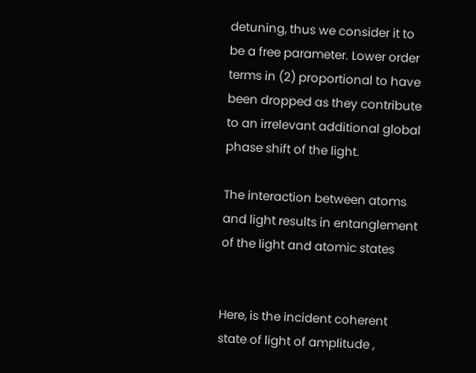detuning, thus we consider it to be a free parameter. Lower order terms in (2) proportional to have been dropped as they contribute to an irrelevant additional global phase shift of the light.

The interaction between atoms and light results in entanglement of the light and atomic states


Here, is the incident coherent state of light of amplitude ,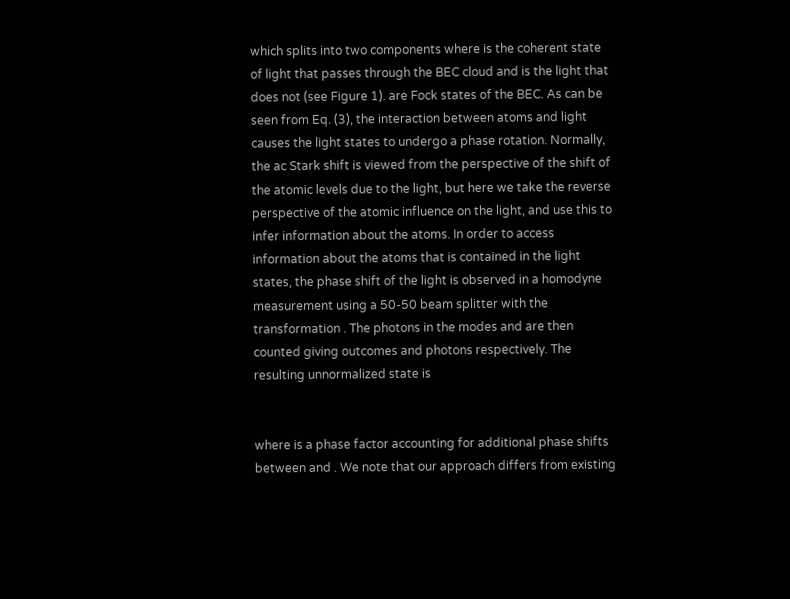which splits into two components where is the coherent state of light that passes through the BEC cloud and is the light that does not (see Figure 1). are Fock states of the BEC. As can be seen from Eq. (3), the interaction between atoms and light causes the light states to undergo a phase rotation. Normally, the ac Stark shift is viewed from the perspective of the shift of the atomic levels due to the light, but here we take the reverse perspective of the atomic influence on the light, and use this to infer information about the atoms. In order to access information about the atoms that is contained in the light states, the phase shift of the light is observed in a homodyne measurement using a 50-50 beam splitter with the transformation . The photons in the modes and are then counted giving outcomes and photons respectively. The resulting unnormalized state is


where is a phase factor accounting for additional phase shifts between and . We note that our approach differs from existing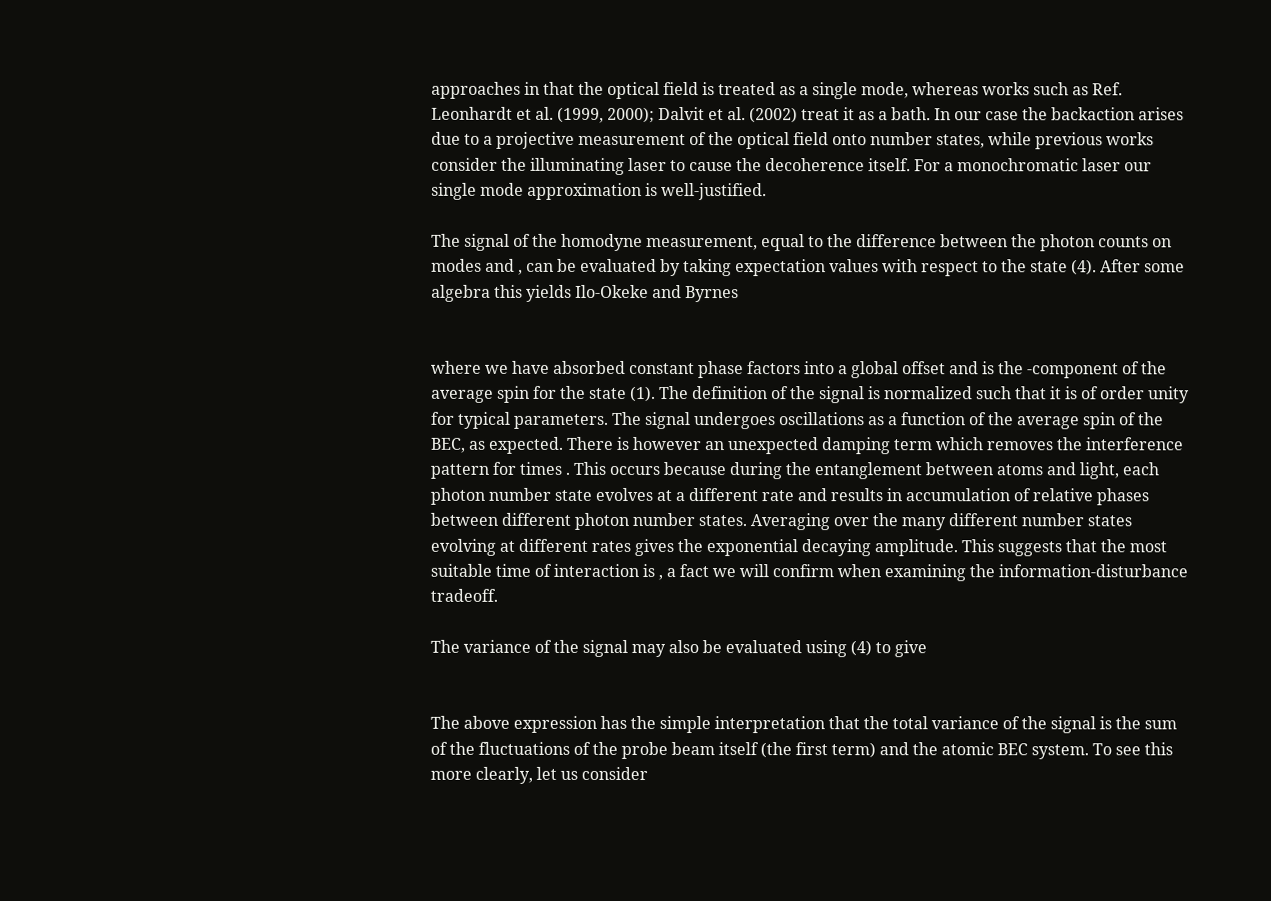approaches in that the optical field is treated as a single mode, whereas works such as Ref. Leonhardt et al. (1999, 2000); Dalvit et al. (2002) treat it as a bath. In our case the backaction arises due to a projective measurement of the optical field onto number states, while previous works consider the illuminating laser to cause the decoherence itself. For a monochromatic laser our single mode approximation is well-justified.

The signal of the homodyne measurement, equal to the difference between the photon counts on modes and , can be evaluated by taking expectation values with respect to the state (4). After some algebra this yields Ilo-Okeke and Byrnes


where we have absorbed constant phase factors into a global offset and is the -component of the average spin for the state (1). The definition of the signal is normalized such that it is of order unity for typical parameters. The signal undergoes oscillations as a function of the average spin of the BEC, as expected. There is however an unexpected damping term which removes the interference pattern for times . This occurs because during the entanglement between atoms and light, each photon number state evolves at a different rate and results in accumulation of relative phases between different photon number states. Averaging over the many different number states evolving at different rates gives the exponential decaying amplitude. This suggests that the most suitable time of interaction is , a fact we will confirm when examining the information-disturbance tradeoff.

The variance of the signal may also be evaluated using (4) to give


The above expression has the simple interpretation that the total variance of the signal is the sum of the fluctuations of the probe beam itself (the first term) and the atomic BEC system. To see this more clearly, let us consider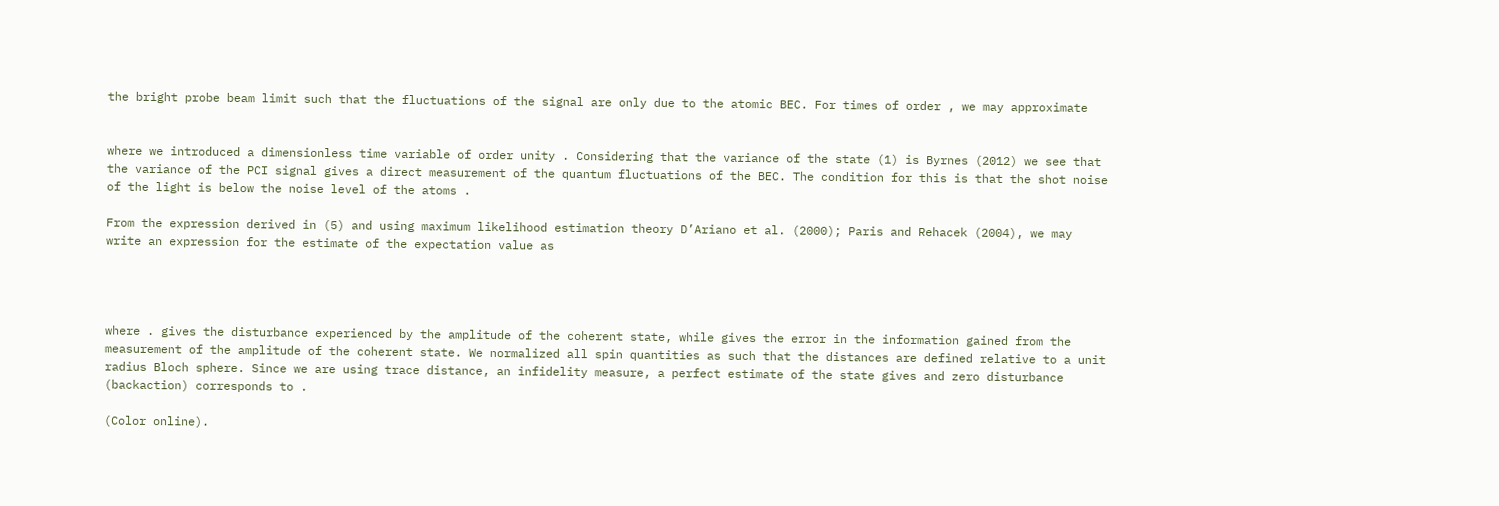the bright probe beam limit such that the fluctuations of the signal are only due to the atomic BEC. For times of order , we may approximate


where we introduced a dimensionless time variable of order unity . Considering that the variance of the state (1) is Byrnes (2012) we see that the variance of the PCI signal gives a direct measurement of the quantum fluctuations of the BEC. The condition for this is that the shot noise of the light is below the noise level of the atoms .

From the expression derived in (5) and using maximum likelihood estimation theory D’Ariano et al. (2000); Paris and Rehacek (2004), we may write an expression for the estimate of the expectation value as




where . gives the disturbance experienced by the amplitude of the coherent state, while gives the error in the information gained from the measurement of the amplitude of the coherent state. We normalized all spin quantities as such that the distances are defined relative to a unit radius Bloch sphere. Since we are using trace distance, an infidelity measure, a perfect estimate of the state gives and zero disturbance (backaction) corresponds to .

(Color online).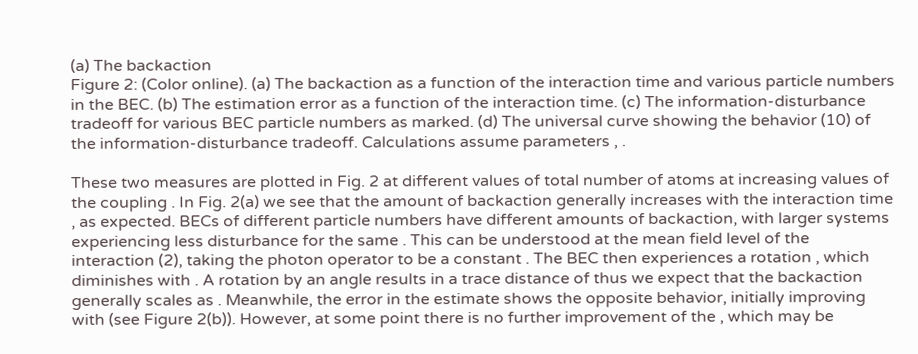(a) The backaction
Figure 2: (Color online). (a) The backaction as a function of the interaction time and various particle numbers in the BEC. (b) The estimation error as a function of the interaction time. (c) The information-disturbance tradeoff for various BEC particle numbers as marked. (d) The universal curve showing the behavior (10) of the information-disturbance tradeoff. Calculations assume parameters , .

These two measures are plotted in Fig. 2 at different values of total number of atoms at increasing values of the coupling . In Fig. 2(a) we see that the amount of backaction generally increases with the interaction time , as expected. BECs of different particle numbers have different amounts of backaction, with larger systems experiencing less disturbance for the same . This can be understood at the mean field level of the interaction (2), taking the photon operator to be a constant . The BEC then experiences a rotation , which diminishes with . A rotation by an angle results in a trace distance of thus we expect that the backaction generally scales as . Meanwhile, the error in the estimate shows the opposite behavior, initially improving with (see Figure 2(b)). However, at some point there is no further improvement of the , which may be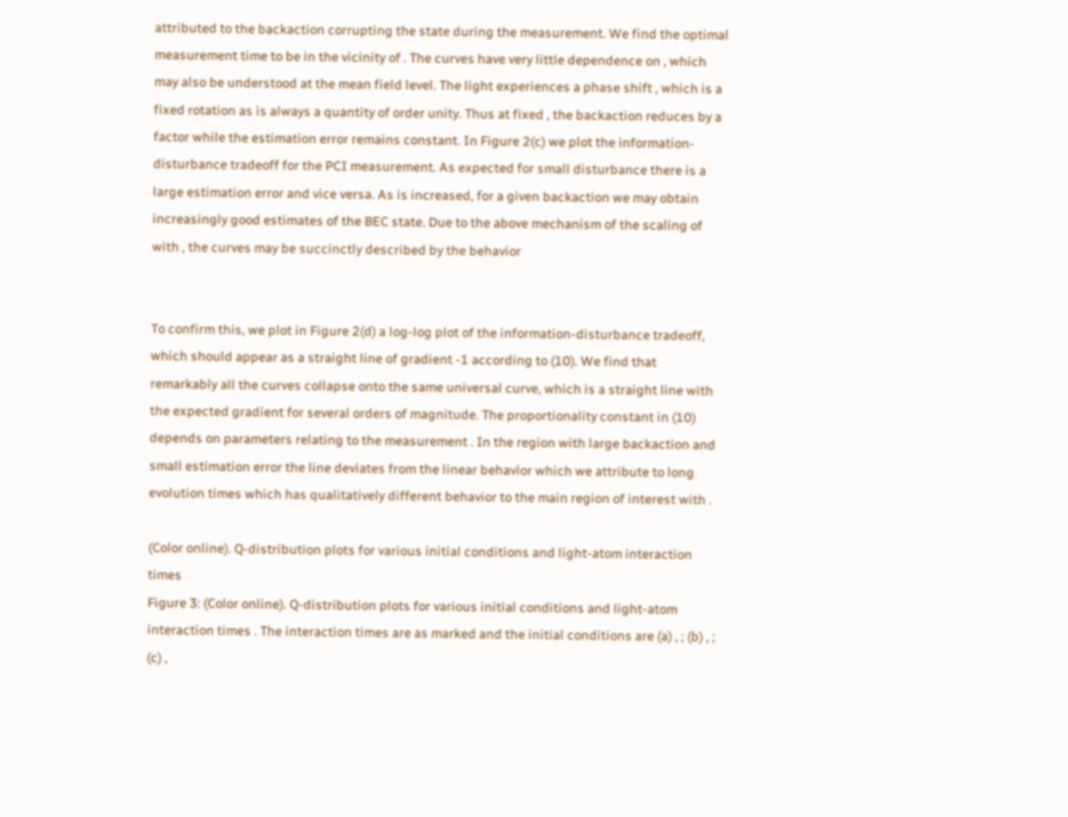attributed to the backaction corrupting the state during the measurement. We find the optimal measurement time to be in the vicinity of . The curves have very little dependence on , which may also be understood at the mean field level. The light experiences a phase shift , which is a fixed rotation as is always a quantity of order unity. Thus at fixed , the backaction reduces by a factor while the estimation error remains constant. In Figure 2(c) we plot the information-disturbance tradeoff for the PCI measurement. As expected for small disturbance there is a large estimation error and vice versa. As is increased, for a given backaction we may obtain increasingly good estimates of the BEC state. Due to the above mechanism of the scaling of with , the curves may be succinctly described by the behavior


To confirm this, we plot in Figure 2(d) a log-log plot of the information-disturbance tradeoff, which should appear as a straight line of gradient -1 according to (10). We find that remarkably all the curves collapse onto the same universal curve, which is a straight line with the expected gradient for several orders of magnitude. The proportionality constant in (10) depends on parameters relating to the measurement . In the region with large backaction and small estimation error the line deviates from the linear behavior which we attribute to long evolution times which has qualitatively different behavior to the main region of interest with .

(Color online). Q-distribution plots for various initial conditions and light-atom interaction times
Figure 3: (Color online). Q-distribution plots for various initial conditions and light-atom interaction times . The interaction times are as marked and the initial conditions are (a) , ; (b) , ; (c) ,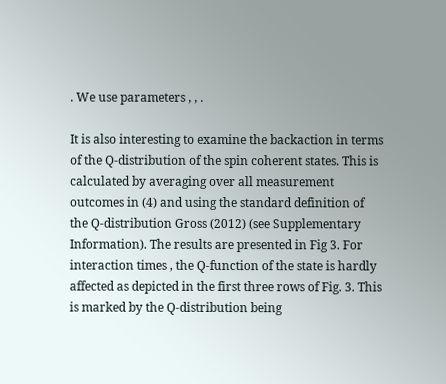. We use parameters , , .

It is also interesting to examine the backaction in terms of the Q-distribution of the spin coherent states. This is calculated by averaging over all measurement outcomes in (4) and using the standard definition of the Q-distribution Gross (2012) (see Supplementary Information). The results are presented in Fig 3. For interaction times , the Q-function of the state is hardly affected as depicted in the first three rows of Fig. 3. This is marked by the Q-distribution being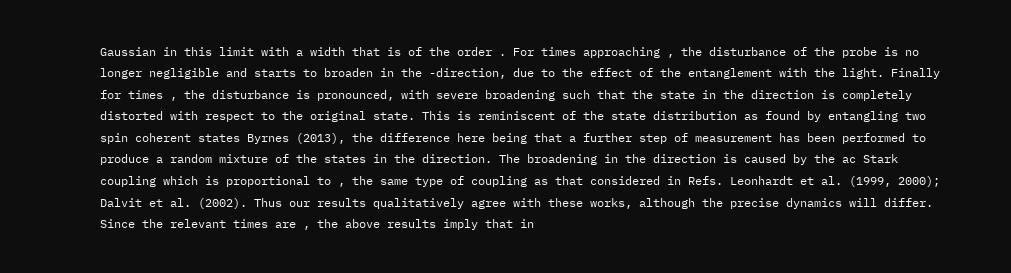Gaussian in this limit with a width that is of the order . For times approaching , the disturbance of the probe is no longer negligible and starts to broaden in the -direction, due to the effect of the entanglement with the light. Finally for times , the disturbance is pronounced, with severe broadening such that the state in the direction is completely distorted with respect to the original state. This is reminiscent of the state distribution as found by entangling two spin coherent states Byrnes (2013), the difference here being that a further step of measurement has been performed to produce a random mixture of the states in the direction. The broadening in the direction is caused by the ac Stark coupling which is proportional to , the same type of coupling as that considered in Refs. Leonhardt et al. (1999, 2000); Dalvit et al. (2002). Thus our results qualitatively agree with these works, although the precise dynamics will differ. Since the relevant times are , the above results imply that in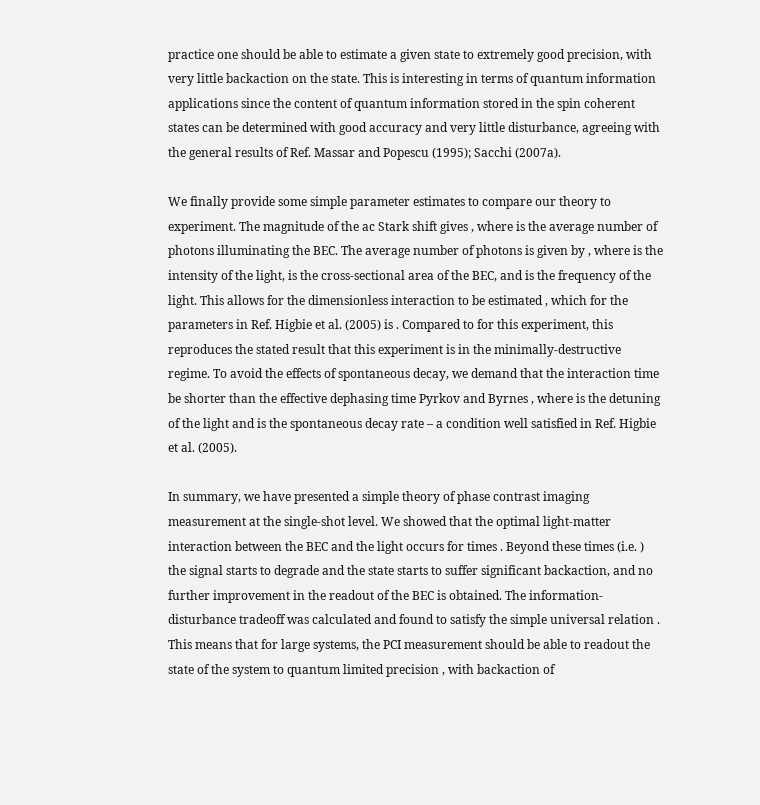practice one should be able to estimate a given state to extremely good precision, with very little backaction on the state. This is interesting in terms of quantum information applications since the content of quantum information stored in the spin coherent states can be determined with good accuracy and very little disturbance, agreeing with the general results of Ref. Massar and Popescu (1995); Sacchi (2007a).

We finally provide some simple parameter estimates to compare our theory to experiment. The magnitude of the ac Stark shift gives , where is the average number of photons illuminating the BEC. The average number of photons is given by , where is the intensity of the light, is the cross-sectional area of the BEC, and is the frequency of the light. This allows for the dimensionless interaction to be estimated , which for the parameters in Ref. Higbie et al. (2005) is . Compared to for this experiment, this reproduces the stated result that this experiment is in the minimally-destructive regime. To avoid the effects of spontaneous decay, we demand that the interaction time be shorter than the effective dephasing time Pyrkov and Byrnes , where is the detuning of the light and is the spontaneous decay rate – a condition well satisfied in Ref. Higbie et al. (2005).

In summary, we have presented a simple theory of phase contrast imaging measurement at the single-shot level. We showed that the optimal light-matter interaction between the BEC and the light occurs for times . Beyond these times (i.e. ) the signal starts to degrade and the state starts to suffer significant backaction, and no further improvement in the readout of the BEC is obtained. The information-disturbance tradeoff was calculated and found to satisfy the simple universal relation . This means that for large systems, the PCI measurement should be able to readout the state of the system to quantum limited precision , with backaction of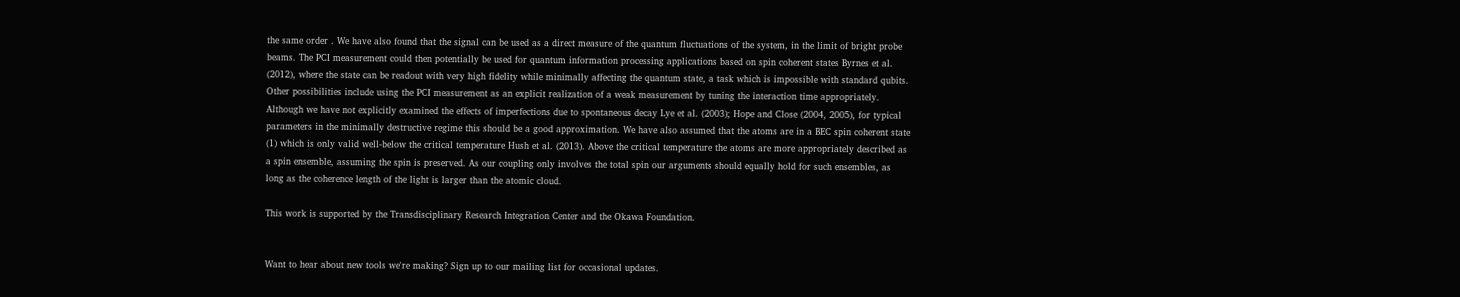the same order . We have also found that the signal can be used as a direct measure of the quantum fluctuations of the system, in the limit of bright probe beams. The PCI measurement could then potentially be used for quantum information processing applications based on spin coherent states Byrnes et al. (2012), where the state can be readout with very high fidelity while minimally affecting the quantum state, a task which is impossible with standard qubits. Other possibilities include using the PCI measurement as an explicit realization of a weak measurement by tuning the interaction time appropriately. Although we have not explicitly examined the effects of imperfections due to spontaneous decay Lye et al. (2003); Hope and Close (2004, 2005), for typical parameters in the minimally destructive regime this should be a good approximation. We have also assumed that the atoms are in a BEC spin coherent state (1) which is only valid well-below the critical temperature Hush et al. (2013). Above the critical temperature the atoms are more appropriately described as a spin ensemble, assuming the spin is preserved. As our coupling only involves the total spin our arguments should equally hold for such ensembles, as long as the coherence length of the light is larger than the atomic cloud.

This work is supported by the Transdisciplinary Research Integration Center and the Okawa Foundation.


Want to hear about new tools we're making? Sign up to our mailing list for occasional updates.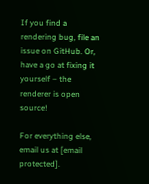If you find a rendering bug, file an issue on GitHub. Or, have a go at fixing it yourself – the renderer is open source!

For everything else, email us at [email protected].